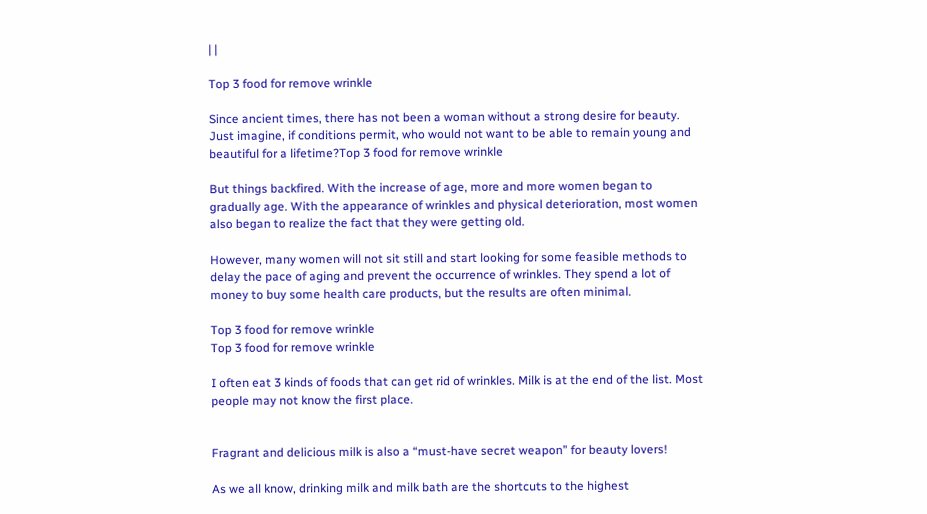| |

Top 3 food for remove wrinkle

Since ancient times, there has not been a woman without a strong desire for beauty. Just imagine, if conditions permit, who would not want to be able to remain young and beautiful for a lifetime?Top 3 food for remove wrinkle

But things backfired. With the increase of age, more and more women began to gradually age. With the appearance of wrinkles and physical deterioration, most women also began to realize the fact that they were getting old.

However, many women will not sit still and start looking for some feasible methods to delay the pace of aging and prevent the occurrence of wrinkles. They spend a lot of money to buy some health care products, but the results are often minimal.

Top 3 food for remove wrinkle
Top 3 food for remove wrinkle

I often eat 3 kinds of foods that can get rid of wrinkles. Milk is at the end of the list. Most people may not know the first place.


Fragrant and delicious milk is also a “must-have secret weapon” for beauty lovers!

As we all know, drinking milk and milk bath are the shortcuts to the highest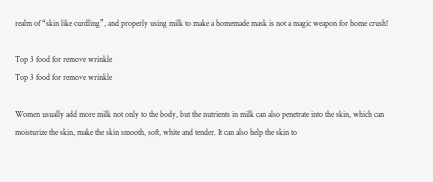realm of “skin like curdling”, and properly using milk to make a homemade mask is not a magic weapon for home crush!

Top 3 food for remove wrinkle
Top 3 food for remove wrinkle

Women usually add more milk not only to the body, but the nutrients in milk can also penetrate into the skin, which can moisturize the skin, make the skin smooth, soft, white and tender. It can also help the skin to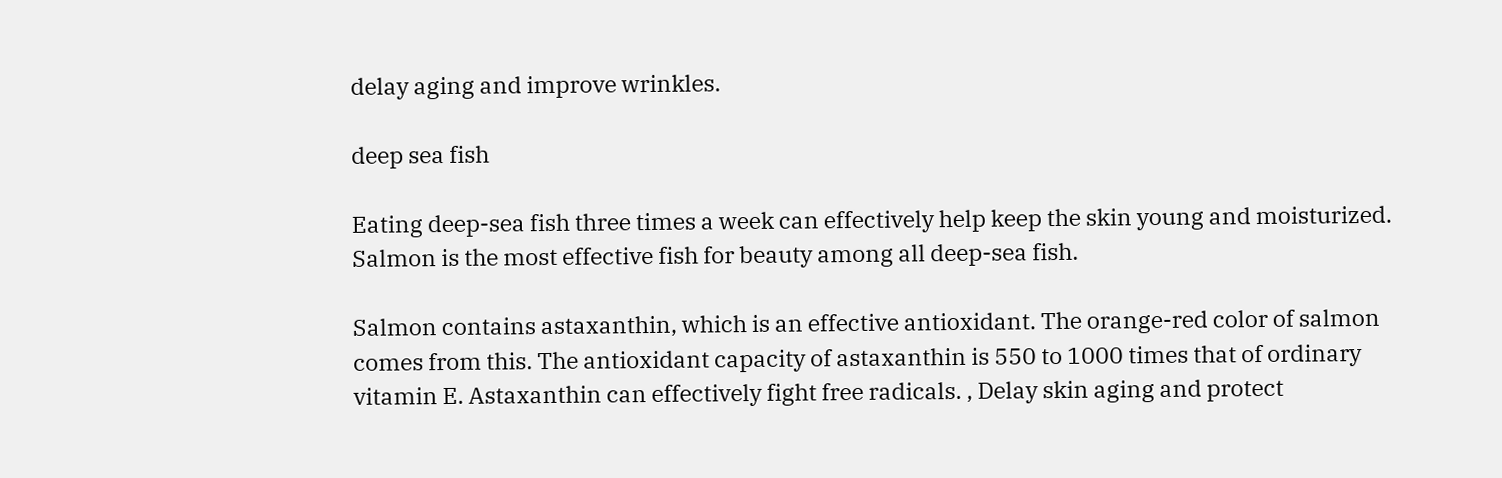delay aging and improve wrinkles.

deep sea fish

Eating deep-sea fish three times a week can effectively help keep the skin young and moisturized. Salmon is the most effective fish for beauty among all deep-sea fish.

Salmon contains astaxanthin, which is an effective antioxidant. The orange-red color of salmon comes from this. The antioxidant capacity of astaxanthin is 550 to 1000 times that of ordinary vitamin E. Astaxanthin can effectively fight free radicals. , Delay skin aging and protect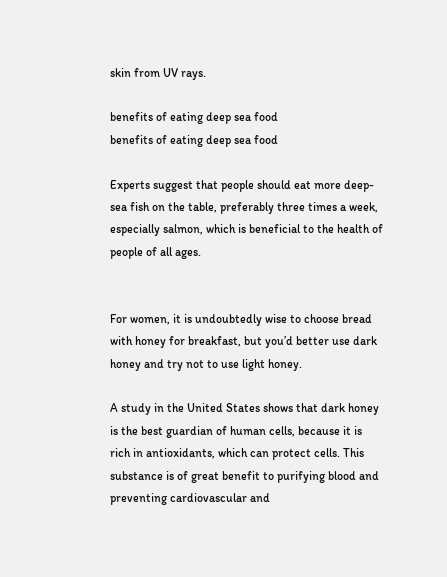skin from UV rays.

benefits of eating deep sea food
benefits of eating deep sea food

Experts suggest that people should eat more deep-sea fish on the table, preferably three times a week, especially salmon, which is beneficial to the health of people of all ages.


For women, it is undoubtedly wise to choose bread with honey for breakfast, but you’d better use dark honey and try not to use light honey.

A study in the United States shows that dark honey is the best guardian of human cells, because it is rich in antioxidants, which can protect cells. This substance is of great benefit to purifying blood and preventing cardiovascular and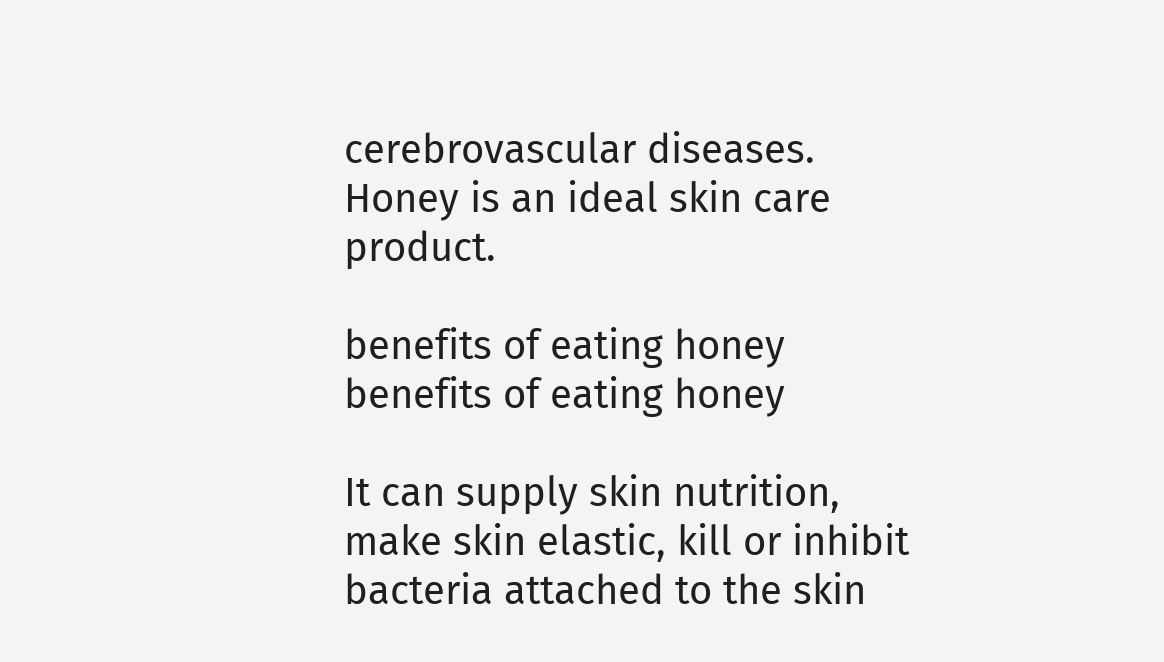cerebrovascular diseases. Honey is an ideal skin care product.

benefits of eating honey
benefits of eating honey

It can supply skin nutrition, make skin elastic, kill or inhibit bacteria attached to the skin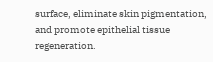surface, eliminate skin pigmentation, and promote epithelial tissue regeneration.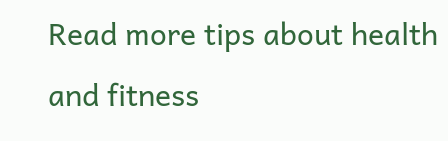Read more tips about health and fitness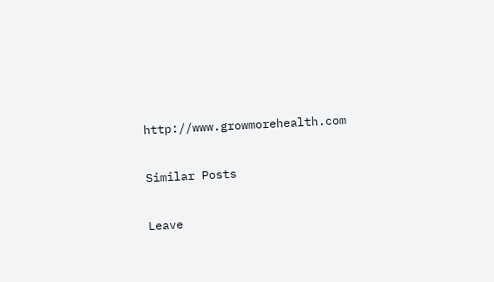http://www.growmorehealth.com

Similar Posts

Leave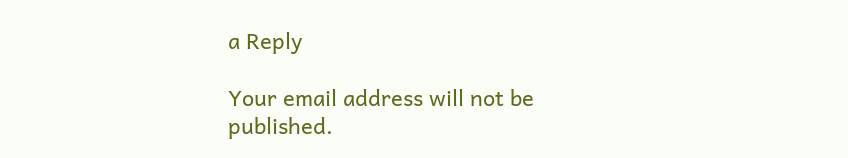a Reply

Your email address will not be published.